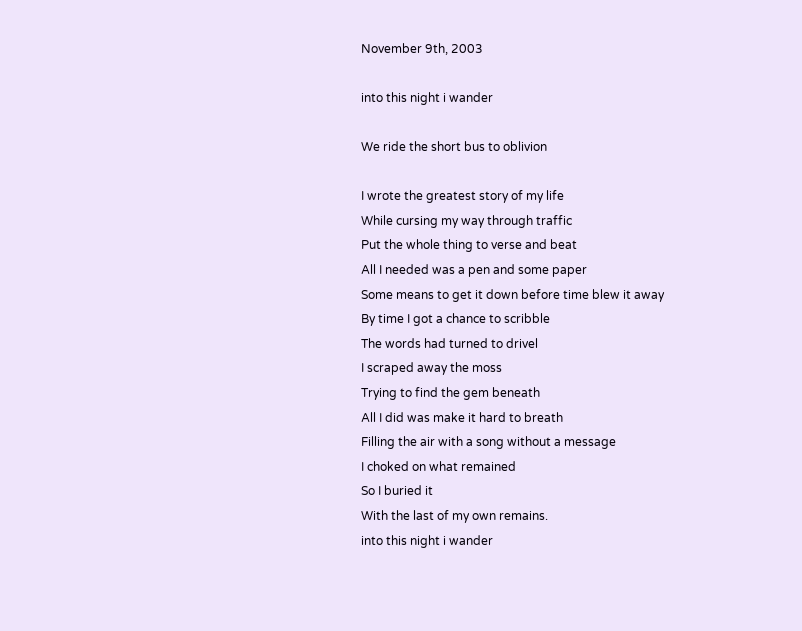November 9th, 2003

into this night i wander

We ride the short bus to oblivion

I wrote the greatest story of my life
While cursing my way through traffic
Put the whole thing to verse and beat
All I needed was a pen and some paper
Some means to get it down before time blew it away
By time I got a chance to scribble
The words had turned to drivel
I scraped away the moss
Trying to find the gem beneath
All I did was make it hard to breath
Filling the air with a song without a message
I choked on what remained
So I buried it
With the last of my own remains.
into this night i wander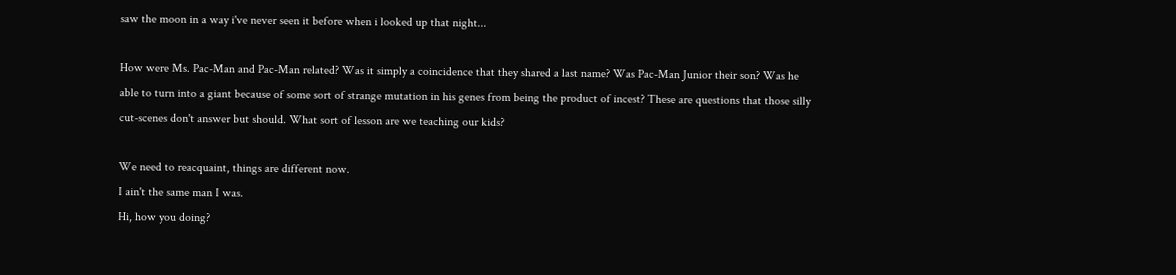saw the moon in a way i've never seen it before when i looked up that night...

How were Ms. Pac-Man and Pac-Man related? Was it simply a coincidence that they shared a last name? Was Pac-Man Junior their son? Was he able to turn into a giant because of some sort of strange mutation in his genes from being the product of incest? These are questions that those silly cut-scenes don't answer but should. What sort of lesson are we teaching our kids?

We need to reacquaint, things are different now.
I ain't the same man I was.
Hi, how you doing?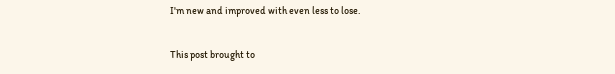I'm new and improved with even less to lose.

This post brought to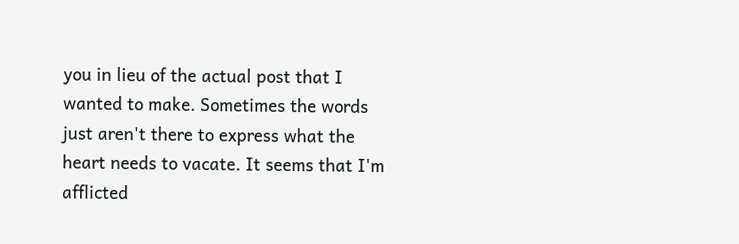you in lieu of the actual post that I wanted to make. Sometimes the words just aren't there to express what the heart needs to vacate. It seems that I'm afflicted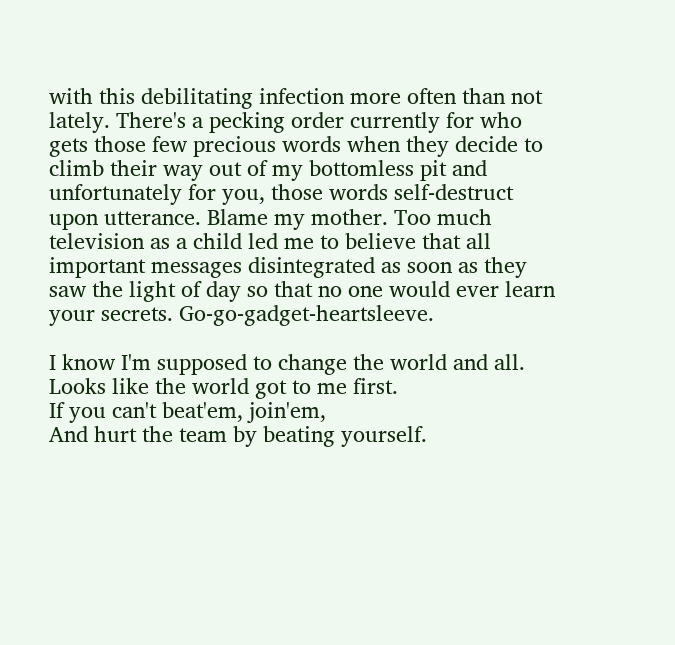with this debilitating infection more often than not lately. There's a pecking order currently for who gets those few precious words when they decide to climb their way out of my bottomless pit and unfortunately for you, those words self-destruct upon utterance. Blame my mother. Too much television as a child led me to believe that all important messages disintegrated as soon as they saw the light of day so that no one would ever learn your secrets. Go-go-gadget-heartsleeve.

I know I'm supposed to change the world and all.
Looks like the world got to me first.
If you can't beat'em, join'em,
And hurt the team by beating yourself.